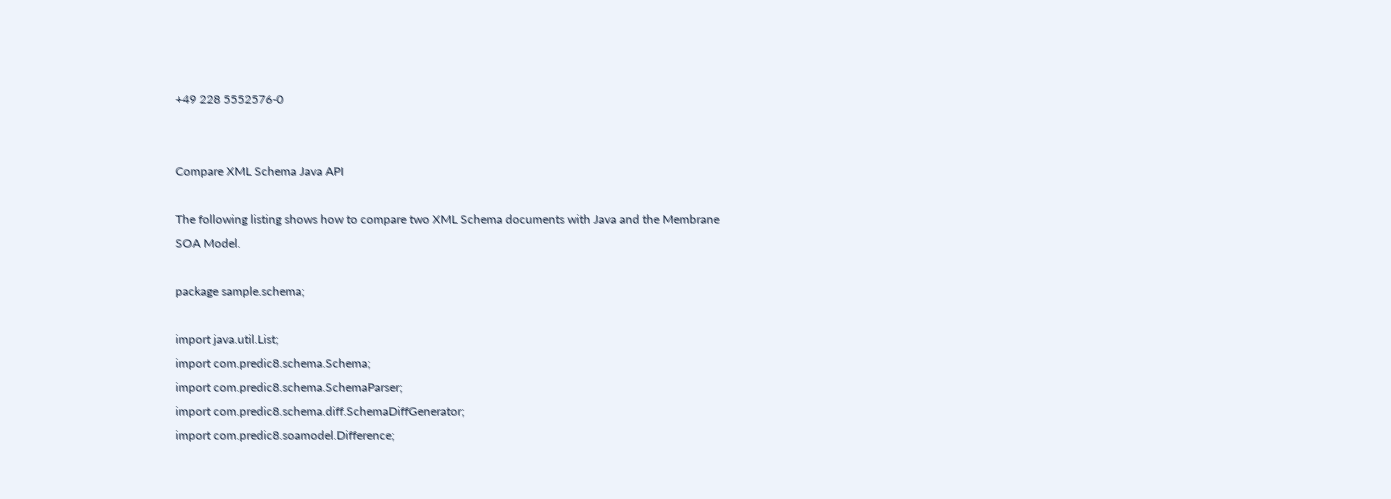+49 228 5552576-0


Compare XML Schema Java API

The following listing shows how to compare two XML Schema documents with Java and the Membrane SOA Model.

package sample.schema;

import java.util.List;
import com.predic8.schema.Schema;
import com.predic8.schema.SchemaParser;
import com.predic8.schema.diff.SchemaDiffGenerator;
import com.predic8.soamodel.Difference;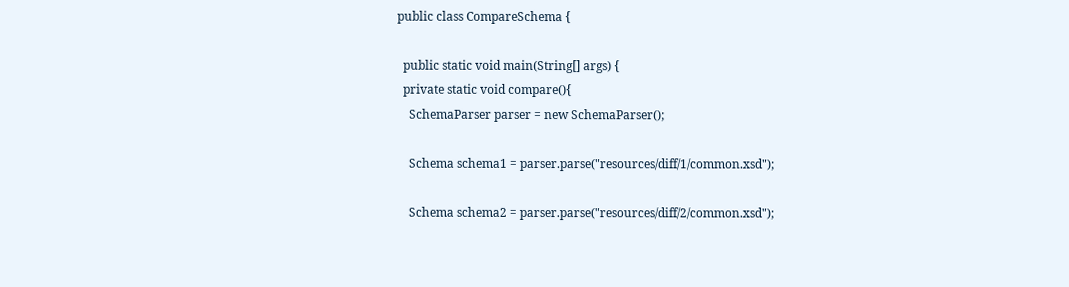public class CompareSchema {

  public static void main(String[] args) {
  private static void compare(){
    SchemaParser parser = new SchemaParser();

    Schema schema1 = parser.parse("resources/diff/1/common.xsd");

    Schema schema2 = parser.parse("resources/diff/2/common.xsd");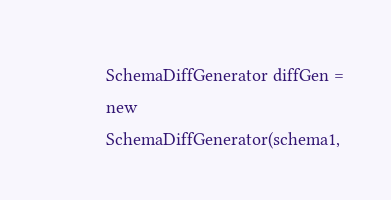SchemaDiffGenerator diffGen = new SchemaDiffGenerator(schema1,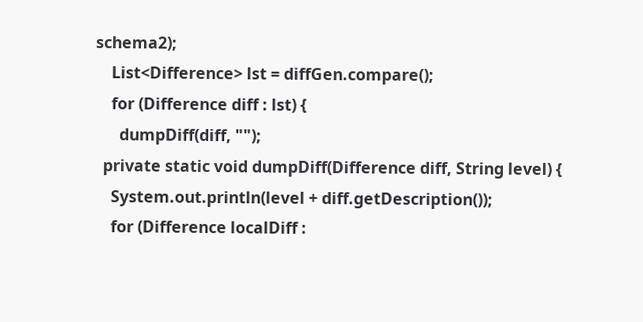schema2);
    List<Difference> lst = diffGen.compare();
    for (Difference diff : lst) {
      dumpDiff(diff, "");
  private static void dumpDiff(Difference diff, String level) {
    System.out.println(level + diff.getDescription());
    for (Difference localDiff :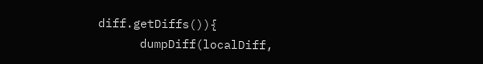diff.getDiffs()){
      dumpDiff(localDiff,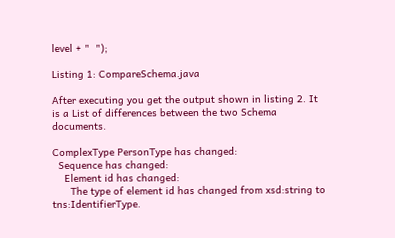level + "  ");

Listing 1: CompareSchema.java

After executing you get the output shown in listing 2. It is a List of differences between the two Schema documents.

ComplexType PersonType has changed:
  Sequence has changed:
    Element id has changed:
      The type of element id has changed from xsd:string to tns:IdentifierType.